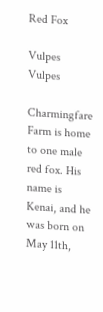Red Fox

Vulpes Vulpes

Charmingfare Farm is home to one male red fox. His name is Kenai, and he was born on May 11th,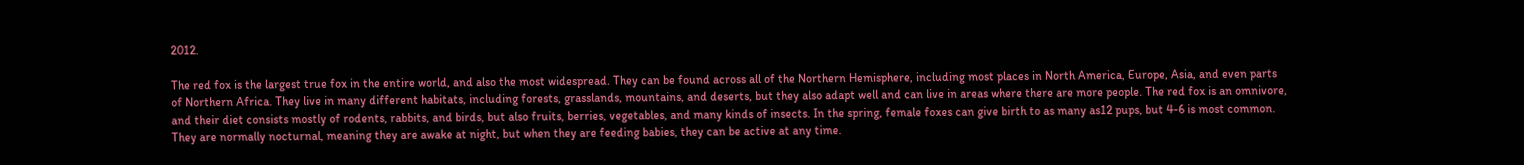2012.

The red fox is the largest true fox in the entire world, and also the most widespread. They can be found across all of the Northern Hemisphere, including most places in North America, Europe, Asia, and even parts of Northern Africa. They live in many different habitats, including forests, grasslands, mountains, and deserts, but they also adapt well and can live in areas where there are more people. The red fox is an omnivore, and their diet consists mostly of rodents, rabbits, and birds, but also fruits, berries, vegetables, and many kinds of insects. In the spring, female foxes can give birth to as many as12 pups, but 4-6 is most common. They are normally nocturnal, meaning they are awake at night, but when they are feeding babies, they can be active at any time.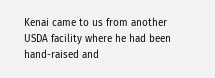Kenai came to us from another USDA facility where he had been hand-raised and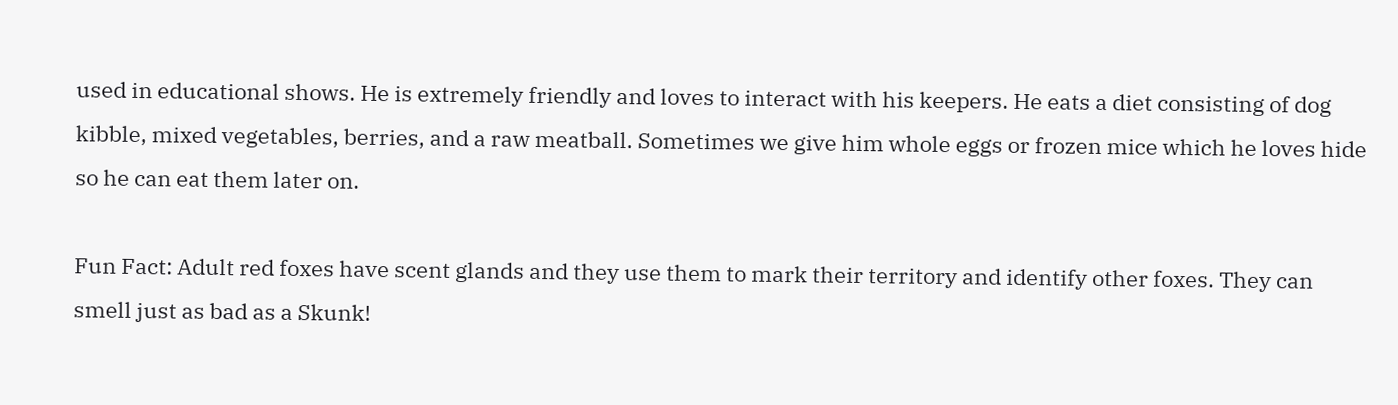used in educational shows. He is extremely friendly and loves to interact with his keepers. He eats a diet consisting of dog kibble, mixed vegetables, berries, and a raw meatball. Sometimes we give him whole eggs or frozen mice which he loves hide so he can eat them later on.

Fun Fact: Adult red foxes have scent glands and they use them to mark their territory and identify other foxes. They can smell just as bad as a Skunk!